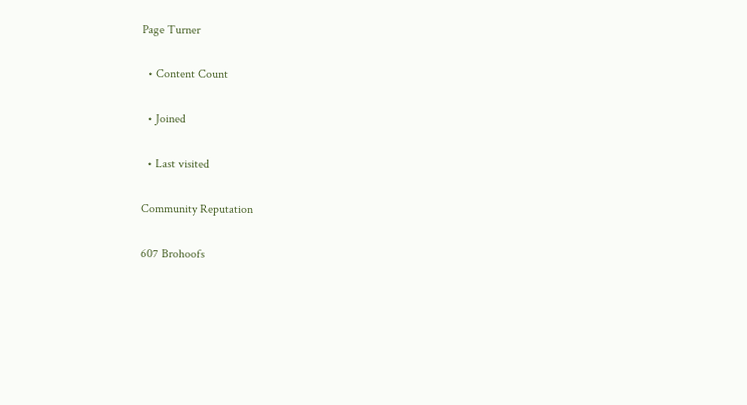Page Turner

  • Content Count

  • Joined

  • Last visited

Community Reputation

607 Brohoofs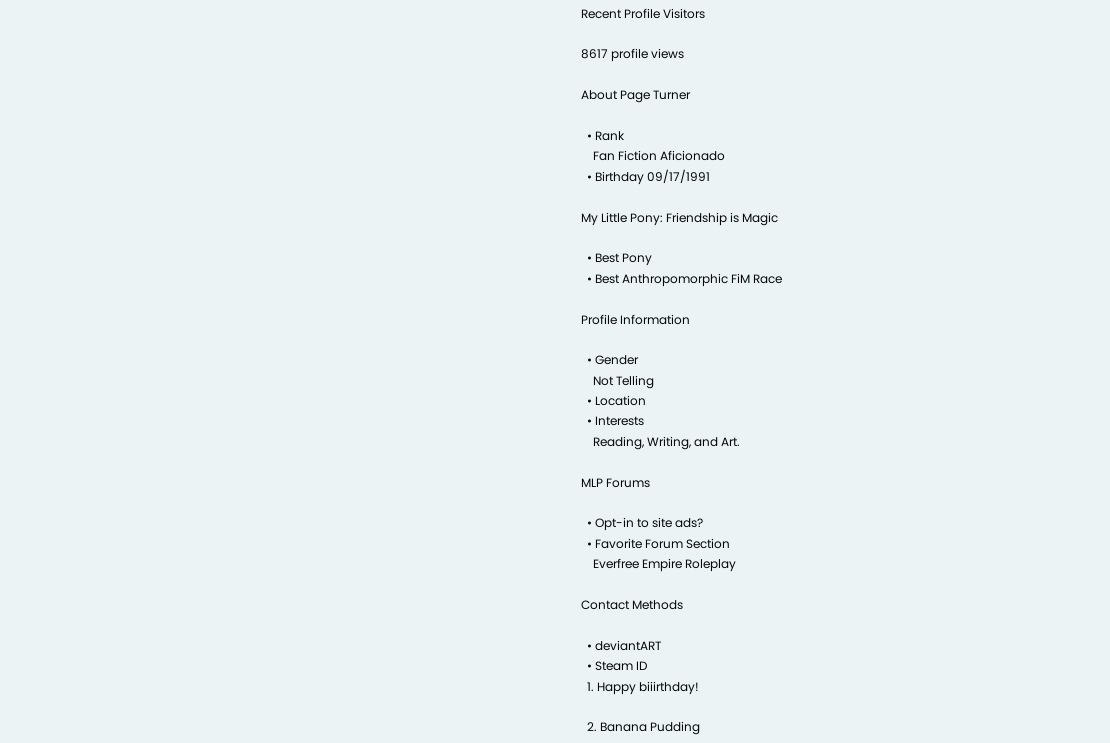Recent Profile Visitors

8617 profile views

About Page Turner

  • Rank
    Fan Fiction Aficionado
  • Birthday 09/17/1991

My Little Pony: Friendship is Magic

  • Best Pony
  • Best Anthropomorphic FiM Race

Profile Information

  • Gender
    Not Telling
  • Location
  • Interests
    Reading, Writing, and Art.

MLP Forums

  • Opt-in to site ads?
  • Favorite Forum Section
    Everfree Empire Roleplay

Contact Methods

  • deviantART
  • Steam ID
  1. Happy biiirthday!

  2. Banana Pudding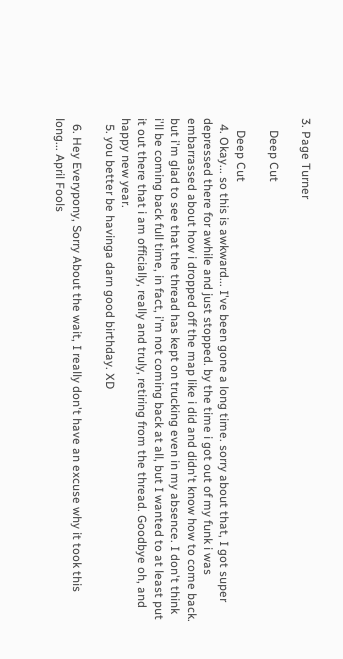3. Page Turner

    Deep Cut

    Deep Cut
  4. Okay... so this is awkward... I've been gone a long time. sorry about that, I got super depressed there for awhile and just stopped. by the time i got out of my funk i was embarrassed about how i dropped off the map like i did and didn't know how to come back. but i'm glad to see that the thread has kept on trucking even in my absence. I don't think i'll be coming back full time, in fact, i'm not coming back at all, but I wanted to at least put it out there that i am officially, really and truly, retiring from the thread. Goodbye oh, and happy new year.
  5. you better be havinga darn good birthday. XD

  6. Hey Everypony, Sorry About the wait, I really don't have an excuse why it took this long... April Fools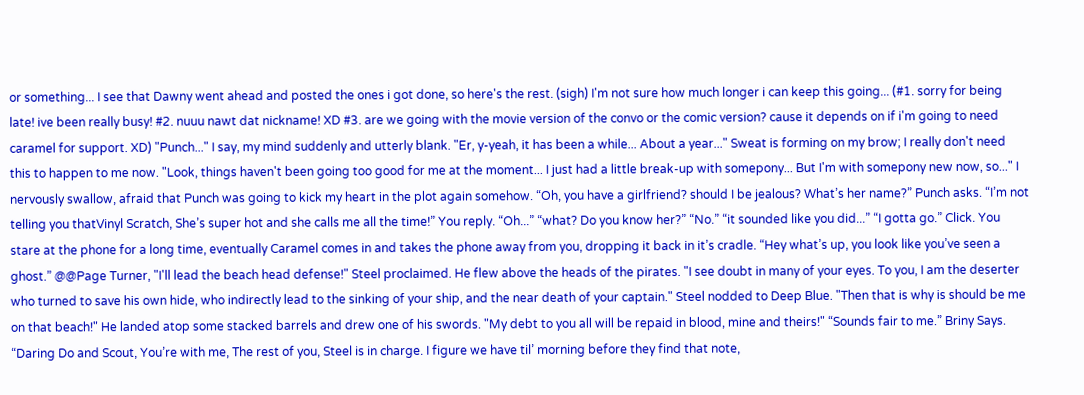or something... I see that Dawny went ahead and posted the ones i got done, so here's the rest. (sigh) I'm not sure how much longer i can keep this going... (#1. sorry for being late! ive been really busy! #2. nuuu nawt dat nickname! XD #3. are we going with the movie version of the convo or the comic version? cause it depends on if i'm going to need caramel for support. XD) "Punch..." I say, my mind suddenly and utterly blank. "Er, y-yeah, it has been a while... About a year..." Sweat is forming on my brow; I really don't need this to happen to me now. "Look, things haven't been going too good for me at the moment... I just had a little break-up with somepony... But I'm with somepony new now, so..." I nervously swallow, afraid that Punch was going to kick my heart in the plot again somehow. “Oh, you have a girlfriend? should I be jealous? What’s her name?” Punch asks. “I’m not telling you thatVinyl Scratch, She’s super hot and she calls me all the time!” You reply. “Oh...” “what? Do you know her?” “No.” “it sounded like you did...” “I gotta go.” Click. You stare at the phone for a long time, eventually Caramel comes in and takes the phone away from you, dropping it back in it’s cradle. “Hey what’s up, you look like you’ve seen a ghost.” @@Page Turner, "I'll lead the beach head defense!" Steel proclaimed. He flew above the heads of the pirates. "I see doubt in many of your eyes. To you, I am the deserter who turned to save his own hide, who indirectly lead to the sinking of your ship, and the near death of your captain." Steel nodded to Deep Blue. "Then that is why is should be me on that beach!" He landed atop some stacked barrels and drew one of his swords. "My debt to you all will be repaid in blood, mine and theirs!" “Sounds fair to me.” Briny Says. “Daring Do and Scout, You’re with me, The rest of you, Steel is in charge. I figure we have til’ morning before they find that note,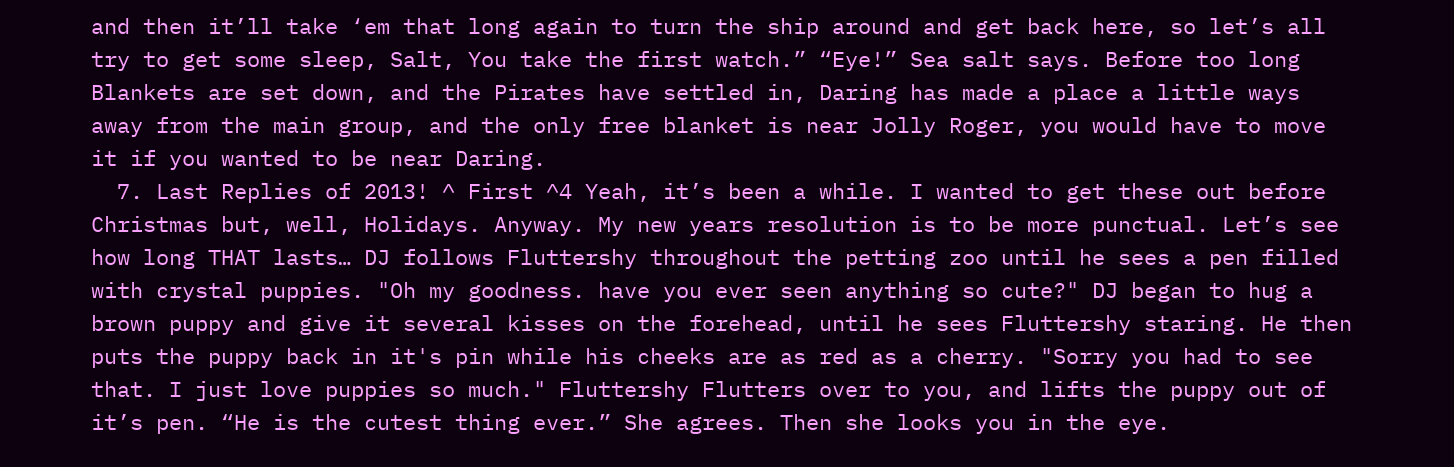and then it’ll take ‘em that long again to turn the ship around and get back here, so let’s all try to get some sleep, Salt, You take the first watch.” “Eye!” Sea salt says. Before too long Blankets are set down, and the Pirates have settled in, Daring has made a place a little ways away from the main group, and the only free blanket is near Jolly Roger, you would have to move it if you wanted to be near Daring.
  7. Last Replies of 2013! ^ First ^4 Yeah, it’s been a while. I wanted to get these out before Christmas but, well, Holidays. Anyway. My new years resolution is to be more punctual. Let’s see how long THAT lasts… DJ follows Fluttershy throughout the petting zoo until he sees a pen filled with crystal puppies. "Oh my goodness. have you ever seen anything so cute?" DJ began to hug a brown puppy and give it several kisses on the forehead, until he sees Fluttershy staring. He then puts the puppy back in it's pin while his cheeks are as red as a cherry. "Sorry you had to see that. I just love puppies so much." Fluttershy Flutters over to you, and lifts the puppy out of it’s pen. “He is the cutest thing ever.” She agrees. Then she looks you in the eye.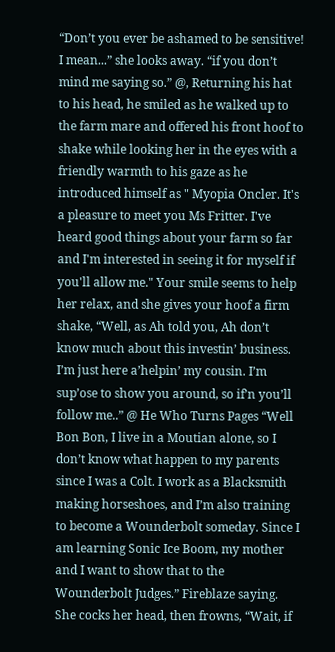“Don’t you ever be ashamed to be sensitive! I mean...” she looks away. “if you don’t mind me saying so.” @, Returning his hat to his head, he smiled as he walked up to the farm mare and offered his front hoof to shake while looking her in the eyes with a friendly warmth to his gaze as he introduced himself as " Myopia Oncler. It's a pleasure to meet you Ms Fritter. I've heard good things about your farm so far and I'm interested in seeing it for myself if you'll allow me." Your smile seems to help her relax, and she gives your hoof a firm shake, “Well, as Ah told you, Ah don’t know much about this investin’ business. I’m just here a’helpin’ my cousin. I’m sup’ose to show you around, so if’n you’ll follow me..” @ He Who Turns Pages “Well Bon Bon, I live in a Moutian alone, so I don’t know what happen to my parents since I was a Colt. I work as a Blacksmith making horseshoes, and I’m also training to become a Wounderbolt someday. Since I am learning Sonic Ice Boom, my mother and I want to show that to the Wounderbolt Judges.” Fireblaze saying. She cocks her head, then frowns, “Wait, if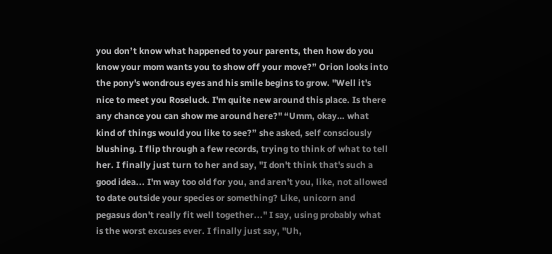you don’t know what happened to your parents, then how do you know your mom wants you to show off your move?” Orion looks into the pony's wondrous eyes and his smile begins to grow. "Well it's nice to meet you Roseluck. I'm quite new around this place. Is there any chance you can show me around here?" “Umm, okay… what kind of things would you like to see?” she asked, self consciously blushing. I flip through a few records, trying to think of what to tell her. I finally just turn to her and say, "I don't think that's such a good idea... I'm way too old for you, and aren't you, like, not allowed to date outside your species or something? Like, unicorn and pegasus don't really fit well together..." I say, using probably what is the worst excuses ever. I finally just say, "Uh,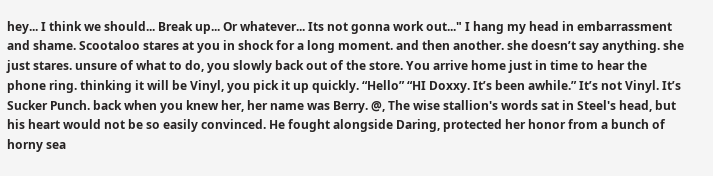hey... I think we should... Break up... Or whatever... Its not gonna work out..." I hang my head in embarrassment and shame. Scootaloo stares at you in shock for a long moment. and then another. she doesn’t say anything. she just stares. unsure of what to do, you slowly back out of the store. You arrive home just in time to hear the phone ring. thinking it will be Vinyl, you pick it up quickly. “Hello” “HI Doxxy. It’s been awhile.” It’s not Vinyl. It’s Sucker Punch. back when you knew her, her name was Berry. @, The wise stallion's words sat in Steel's head, but his heart would not be so easily convinced. He fought alongside Daring, protected her honor from a bunch of horny sea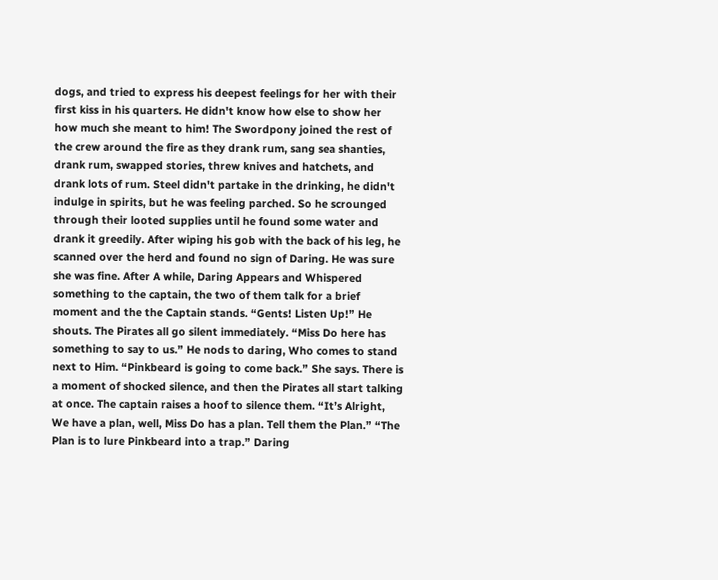dogs, and tried to express his deepest feelings for her with their first kiss in his quarters. He didn't know how else to show her how much she meant to him! The Swordpony joined the rest of the crew around the fire as they drank rum, sang sea shanties, drank rum, swapped stories, threw knives and hatchets, and drank lots of rum. Steel didn't partake in the drinking, he didn't indulge in spirits, but he was feeling parched. So he scrounged through their looted supplies until he found some water and drank it greedily. After wiping his gob with the back of his leg, he scanned over the herd and found no sign of Daring. He was sure she was fine. After A while, Daring Appears and Whispered something to the captain, the two of them talk for a brief moment and the the Captain stands. “Gents! Listen Up!” He shouts. The Pirates all go silent immediately. “Miss Do here has something to say to us.” He nods to daring, Who comes to stand next to Him. “Pinkbeard is going to come back.” She says. There is a moment of shocked silence, and then the Pirates all start talking at once. The captain raises a hoof to silence them. “It’s Alright, We have a plan, well, Miss Do has a plan. Tell them the Plan.” “The Plan is to lure Pinkbeard into a trap.” Daring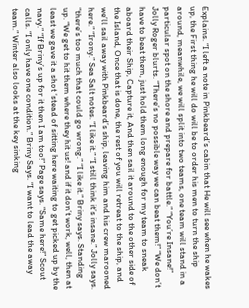Explains. “I left a note in Pinkbeard’s cabin that He will see when he wakes up, the First thing he will do will be to order his men to turn the ship around, meanwhile, we will split into two teams, one team will stand in a particular spot on the shore and prepare for battle.” “You’re Insane!” Jolly Roger blurts. “There’s no possible way we can beat them!” “We don’t have to beat them, just hold them long enough for my team to sneak aboard their Ship, Capture it, And then sail it around to the other side of the Island, Once that is done, the rest of you will retreat to the ship, and we’ll sail away with Pinkbeard’s ship, leaving him and his crew marooned here.” “Irony.” Sea Salt notes. “I like it.” “I still think it’s insane.” Jolly says. “there’s too much that could go wrong.” “I like it.” Briny says. Standing up. “We get to hit them where they hit us! and if it don’t work, well, then at least we gave it a shot ‘stead of sitting here waiting to get picked up by the navy.” “If Briny’s up for it then I am too!” Page says. “Same here!” Scout calls. “I only have one condition.” Briny Says. “I want to lead the away team.” Winter also looks at the key sinking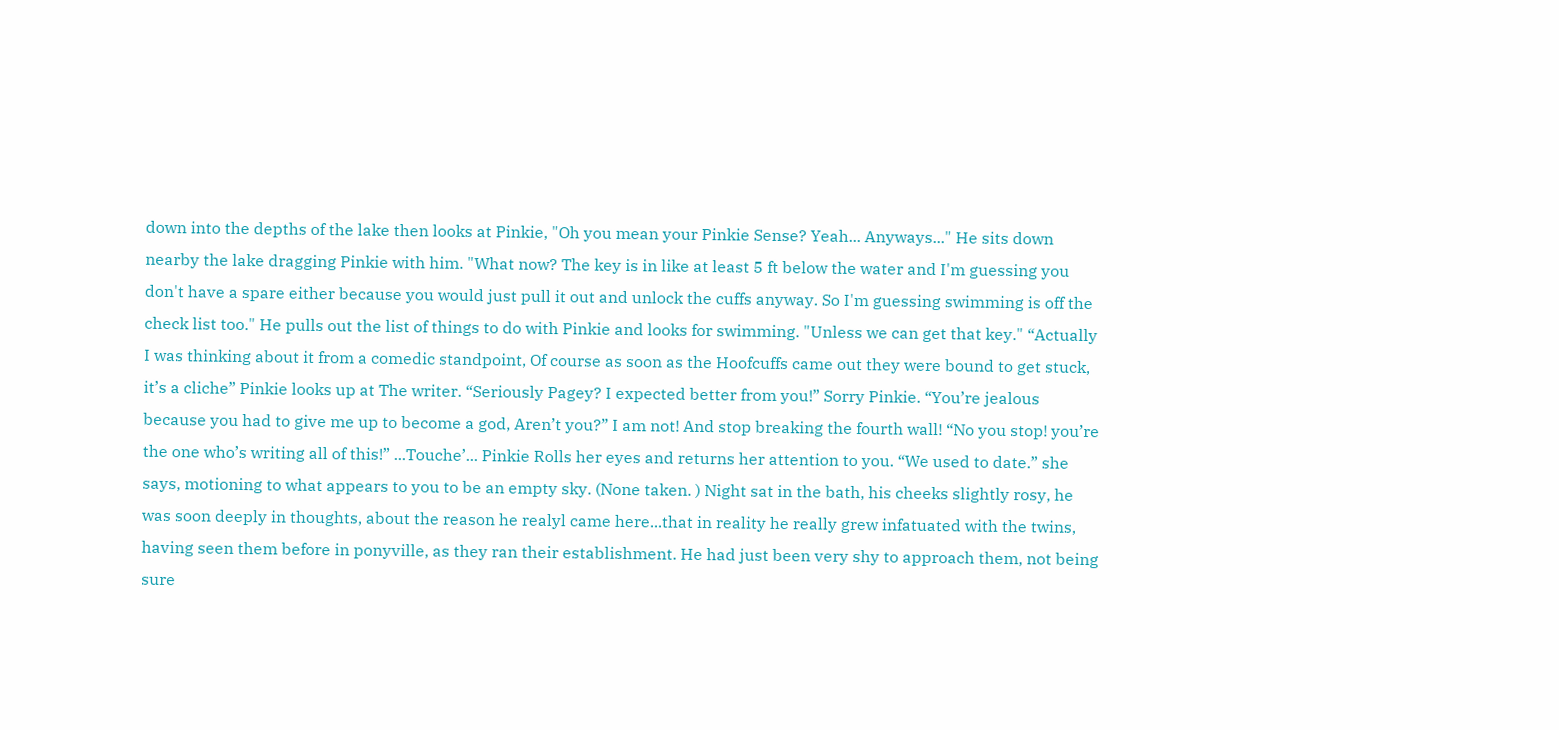down into the depths of the lake then looks at Pinkie, "Oh you mean your Pinkie Sense? Yeah... Anyways..." He sits down nearby the lake dragging Pinkie with him. "What now? The key is in like at least 5 ft below the water and I'm guessing you don't have a spare either because you would just pull it out and unlock the cuffs anyway. So I'm guessing swimming is off the check list too." He pulls out the list of things to do with Pinkie and looks for swimming. "Unless we can get that key." “Actually I was thinking about it from a comedic standpoint, Of course as soon as the Hoofcuffs came out they were bound to get stuck, it’s a cliche” Pinkie looks up at The writer. “Seriously Pagey? I expected better from you!” Sorry Pinkie. “You’re jealous because you had to give me up to become a god, Aren’t you?” I am not! And stop breaking the fourth wall! “No you stop! you’re the one who’s writing all of this!” ...Touche’... Pinkie Rolls her eyes and returns her attention to you. “We used to date.” she says, motioning to what appears to you to be an empty sky. (None taken. ) Night sat in the bath, his cheeks slightly rosy, he was soon deeply in thoughts, about the reason he realyl came here...that in reality he really grew infatuated with the twins, having seen them before in ponyville, as they ran their establishment. He had just been very shy to approach them, not being sure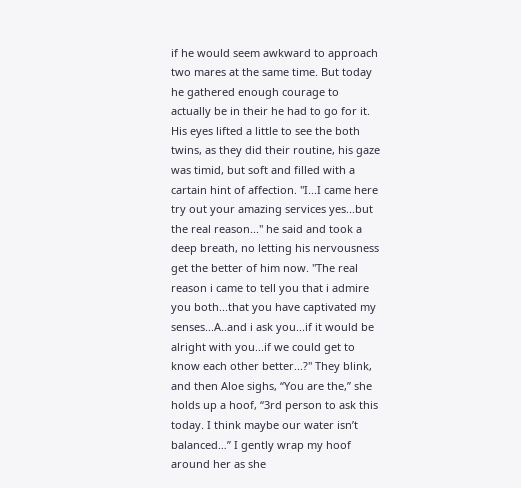if he would seem awkward to approach two mares at the same time. But today he gathered enough courage to actually be in their he had to go for it. His eyes lifted a little to see the both twins, as they did their routine, his gaze was timid, but soft and filled with a cartain hint of affection. "I...I came here try out your amazing services yes...but the real reason..." he said and took a deep breath, no letting his nervousness get the better of him now. "The real reason i came to tell you that i admire you both...that you have captivated my senses...A..and i ask you...if it would be alright with you...if we could get to know each other better...?" They blink, and then Aloe sighs, “You are the,” she holds up a hoof, “3rd person to ask this today. I think maybe our water isn’t balanced…” I gently wrap my hoof around her as she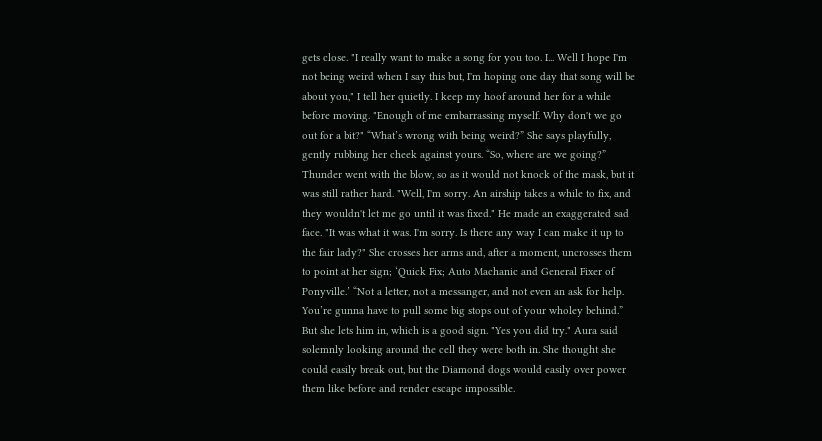gets close. "I really want to make a song for you too. I... Well I hope I'm not being weird when I say this but, I'm hoping one day that song will be about you," I tell her quietly. I keep my hoof around her for a while before moving. "Enough of me embarrassing myself. Why don't we go out for a bit?" “What’s wrong with being weird?” She says playfully, gently rubbing her cheek against yours. “So, where are we going?” Thunder went with the blow, so as it would not knock of the mask, but it was still rather hard. "Well, I'm sorry. An airship takes a while to fix, and they wouldn't let me go until it was fixed." He made an exaggerated sad face. "It was what it was. I'm sorry. Is there any way I can make it up to the fair lady?" She crosses her arms and, after a moment, uncrosses them to point at her sign; ‘Quick Fix; Auto Machanic and General Fixer of Ponyville.’ “Not a letter, not a messanger, and not even an ask for help. You’re gunna have to pull some big stops out of your wholey behind.” But she lets him in, which is a good sign. "Yes you did try." Aura said solemnly looking around the cell they were both in. She thought she could easily break out, but the Diamond dogs would easily over power them like before and render escape impossible.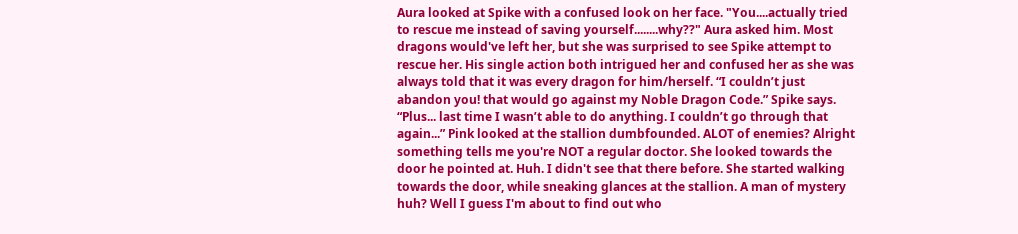Aura looked at Spike with a confused look on her face. "You....actually tried to rescue me instead of saving yourself........why??" Aura asked him. Most dragons would've left her, but she was surprised to see Spike attempt to rescue her. His single action both intrigued her and confused her as she was always told that it was every dragon for him/herself. “I couldn’t just abandon you! that would go against my Noble Dragon Code.” Spike says. “Plus... last time I wasn’t able to do anything. I couldn’t go through that again...” Pink looked at the stallion dumbfounded. ALOT of enemies? Alright something tells me you're NOT a regular doctor. She looked towards the door he pointed at. Huh. I didn't see that there before. She started walking towards the door, while sneaking glances at the stallion. A man of mystery huh? Well I guess I'm about to find out who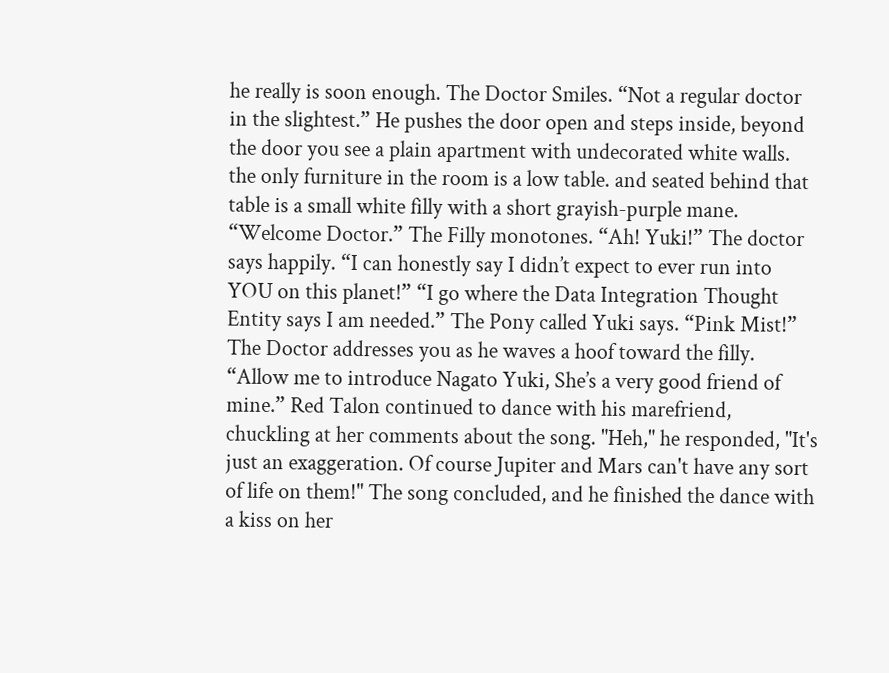he really is soon enough. The Doctor Smiles. “Not a regular doctor in the slightest.” He pushes the door open and steps inside, beyond the door you see a plain apartment with undecorated white walls. the only furniture in the room is a low table. and seated behind that table is a small white filly with a short grayish-purple mane. “Welcome Doctor.” The Filly monotones. “Ah! Yuki!” The doctor says happily. “I can honestly say I didn’t expect to ever run into YOU on this planet!” “I go where the Data Integration Thought Entity says I am needed.” The Pony called Yuki says. “Pink Mist!” The Doctor addresses you as he waves a hoof toward the filly. “Allow me to introduce Nagato Yuki, She’s a very good friend of mine.” Red Talon continued to dance with his marefriend, chuckling at her comments about the song. "Heh," he responded, "It's just an exaggeration. Of course Jupiter and Mars can't have any sort of life on them!" The song concluded, and he finished the dance with a kiss on her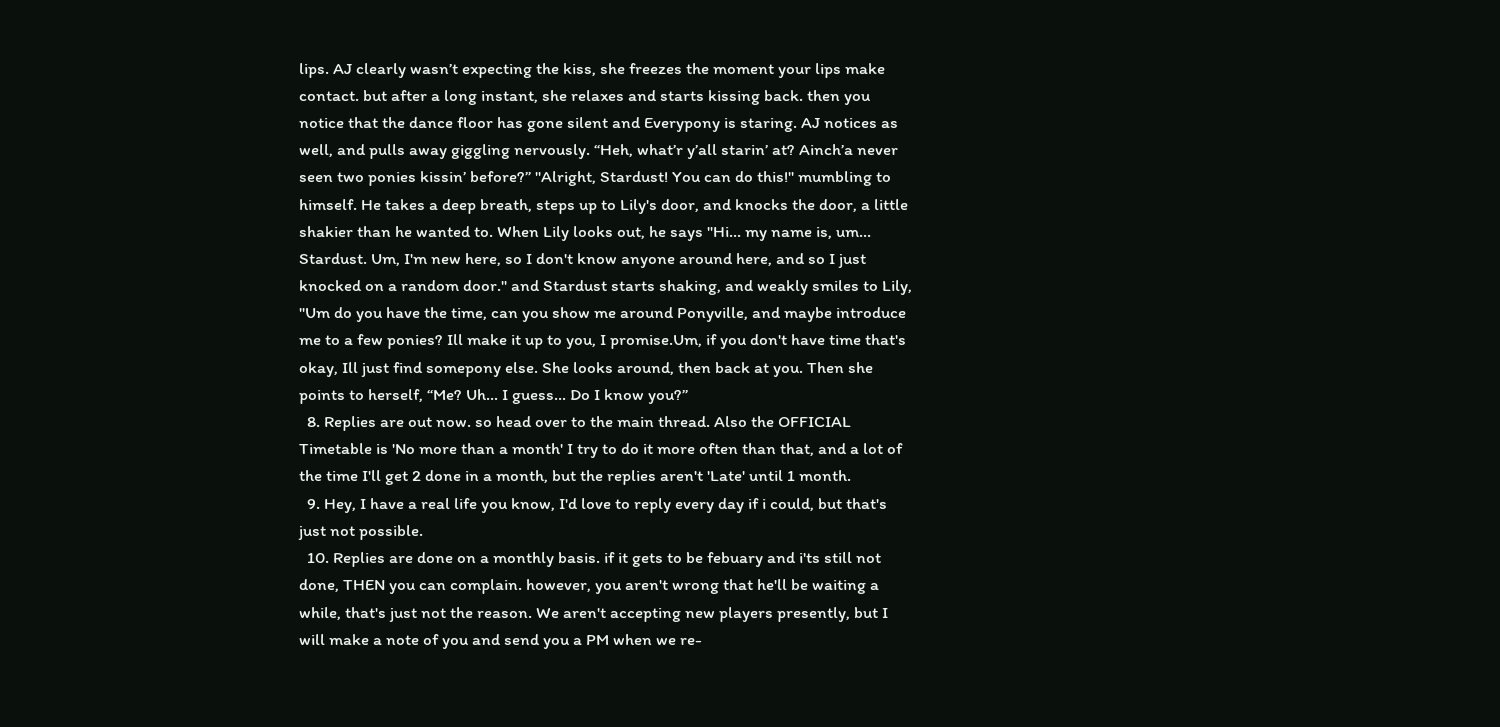lips. AJ clearly wasn’t expecting the kiss, she freezes the moment your lips make contact. but after a long instant, she relaxes and starts kissing back. then you notice that the dance floor has gone silent and Everypony is staring. AJ notices as well, and pulls away giggling nervously. “Heh, what’r y’all starin’ at? Ainch’a never seen two ponies kissin’ before?” "Alright, Stardust! You can do this!" mumbling to himself. He takes a deep breath, steps up to Lily's door, and knocks the door, a little shakier than he wanted to. When Lily looks out, he says "Hi... my name is, um... Stardust. Um, I'm new here, so I don't know anyone around here, and so I just knocked on a random door." and Stardust starts shaking, and weakly smiles to Lily, "Um do you have the time, can you show me around Ponyville, and maybe introduce me to a few ponies? Ill make it up to you, I promise.Um, if you don't have time that's okay, Ill just find somepony else. She looks around, then back at you. Then she points to herself, “Me? Uh… I guess… Do I know you?”
  8. Replies are out now. so head over to the main thread. Also the OFFICIAL Timetable is 'No more than a month' I try to do it more often than that, and a lot of the time I'll get 2 done in a month, but the replies aren't 'Late' until 1 month.
  9. Hey, I have a real life you know, I'd love to reply every day if i could, but that's just not possible.
  10. Replies are done on a monthly basis. if it gets to be febuary and i'ts still not done, THEN you can complain. however, you aren't wrong that he'll be waiting a while, that's just not the reason. We aren't accepting new players presently, but I will make a note of you and send you a PM when we re-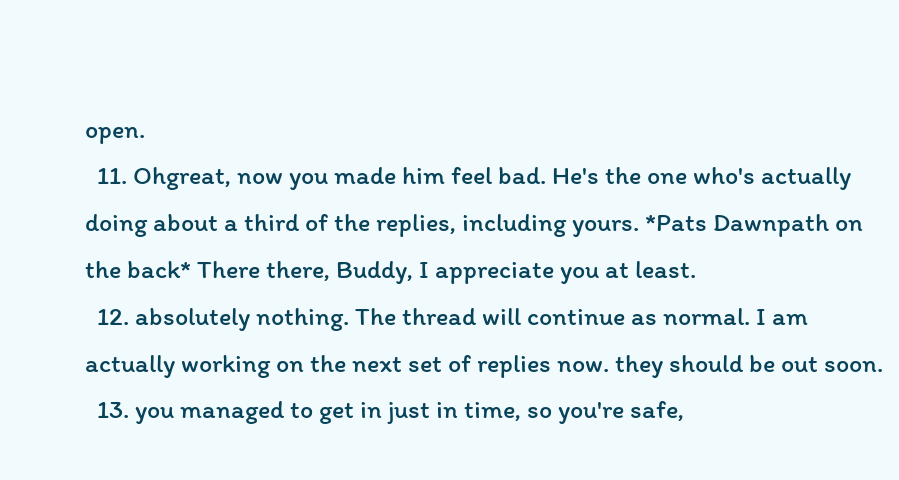open.
  11. Ohgreat, now you made him feel bad. He's the one who's actually doing about a third of the replies, including yours. *Pats Dawnpath on the back* There there, Buddy, I appreciate you at least.
  12. absolutely nothing. The thread will continue as normal. I am actually working on the next set of replies now. they should be out soon.
  13. you managed to get in just in time, so you're safe,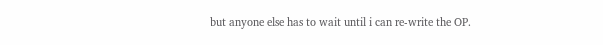but anyone else has to wait until i can re-write the OP.